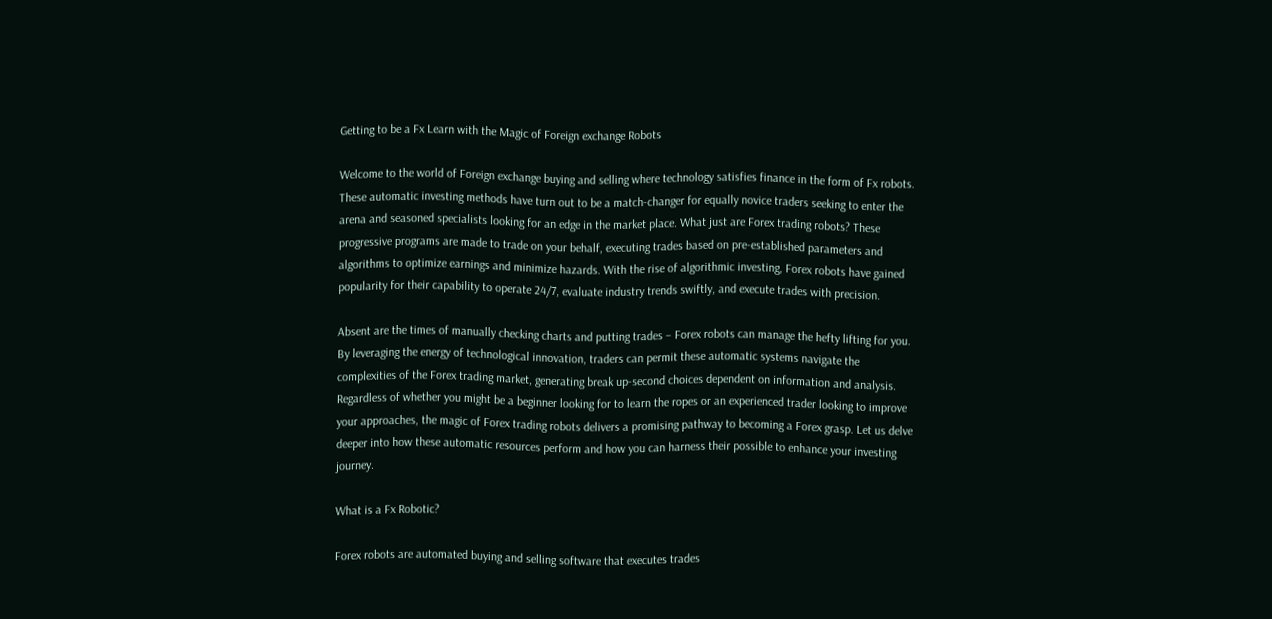Getting to be a Fx Learn with the Magic of Foreign exchange Robots

Welcome to the world of Foreign exchange buying and selling where technology satisfies finance in the form of Fx robots. These automatic investing methods have turn out to be a match-changer for equally novice traders seeking to enter the arena and seasoned specialists looking for an edge in the market place. What just are Forex trading robots? These progressive programs are made to trade on your behalf, executing trades based on pre-established parameters and algorithms to optimize earnings and minimize hazards. With the rise of algorithmic investing, Forex robots have gained popularity for their capability to operate 24/7, evaluate industry trends swiftly, and execute trades with precision.

Absent are the times of manually checking charts and putting trades – Forex robots can manage the hefty lifting for you. By leveraging the energy of technological innovation, traders can permit these automatic systems navigate the complexities of the Forex trading market, generating break up-second choices dependent on information and analysis. Regardless of whether you might be a beginner looking for to learn the ropes or an experienced trader looking to improve your approaches, the magic of Forex trading robots delivers a promising pathway to becoming a Forex grasp. Let us delve deeper into how these automatic resources perform and how you can harness their possible to enhance your investing journey.

What is a Fx Robotic?

Forex robots are automated buying and selling software that executes trades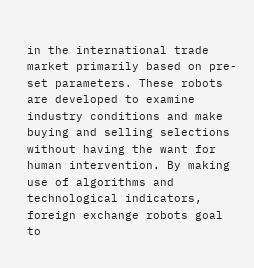in the international trade market primarily based on pre-set parameters. These robots are developed to examine industry conditions and make buying and selling selections without having the want for human intervention. By making use of algorithms and technological indicators, foreign exchange robots goal to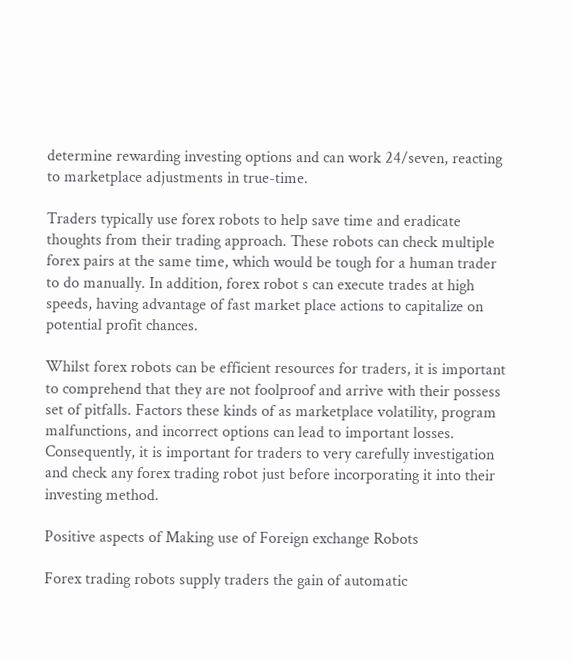determine rewarding investing options and can work 24/seven, reacting to marketplace adjustments in true-time.

Traders typically use forex robots to help save time and eradicate thoughts from their trading approach. These robots can check multiple forex pairs at the same time, which would be tough for a human trader to do manually. In addition, forex robot s can execute trades at high speeds, having advantage of fast market place actions to capitalize on potential profit chances.

Whilst forex robots can be efficient resources for traders, it is important to comprehend that they are not foolproof and arrive with their possess set of pitfalls. Factors these kinds of as marketplace volatility, program malfunctions, and incorrect options can lead to important losses. Consequently, it is important for traders to very carefully investigation and check any forex trading robot just before incorporating it into their investing method.

Positive aspects of Making use of Foreign exchange Robots

Forex trading robots supply traders the gain of automatic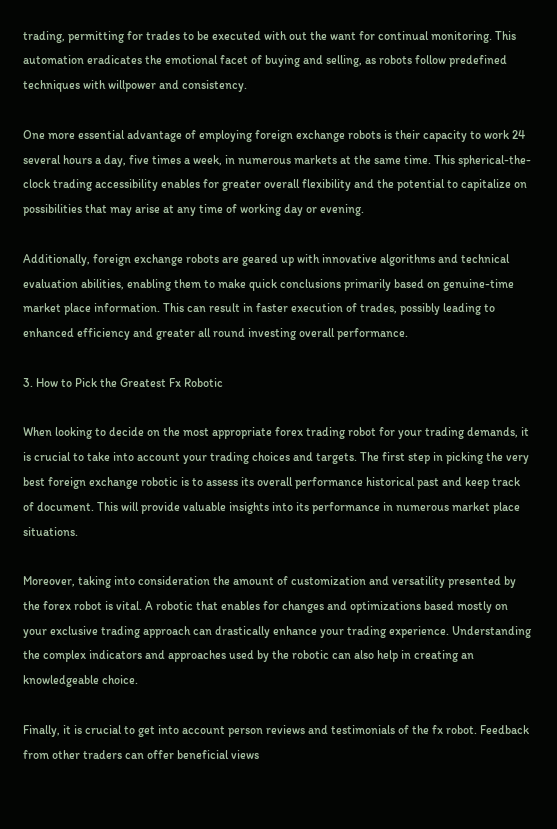trading, permitting for trades to be executed with out the want for continual monitoring. This automation eradicates the emotional facet of buying and selling, as robots follow predefined techniques with willpower and consistency.

One more essential advantage of employing foreign exchange robots is their capacity to work 24 several hours a day, five times a week, in numerous markets at the same time. This spherical-the-clock trading accessibility enables for greater overall flexibility and the potential to capitalize on possibilities that may arise at any time of working day or evening.

Additionally, foreign exchange robots are geared up with innovative algorithms and technical evaluation abilities, enabling them to make quick conclusions primarily based on genuine-time market place information. This can result in faster execution of trades, possibly leading to enhanced efficiency and greater all round investing overall performance.

3. How to Pick the Greatest Fx Robotic

When looking to decide on the most appropriate forex trading robot for your trading demands, it is crucial to take into account your trading choices and targets. The first step in picking the very best foreign exchange robotic is to assess its overall performance historical past and keep track of document. This will provide valuable insights into its performance in numerous market place situations.

Moreover, taking into consideration the amount of customization and versatility presented by the forex robot is vital. A robotic that enables for changes and optimizations based mostly on your exclusive trading approach can drastically enhance your trading experience. Understanding the complex indicators and approaches used by the robotic can also help in creating an knowledgeable choice.

Finally, it is crucial to get into account person reviews and testimonials of the fx robot. Feedback from other traders can offer beneficial views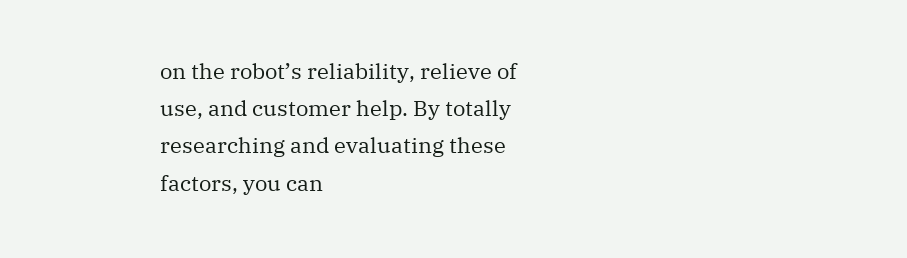on the robot’s reliability, relieve of use, and customer help. By totally researching and evaluating these factors, you can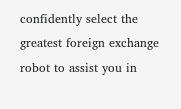confidently select the greatest foreign exchange robot to assist you in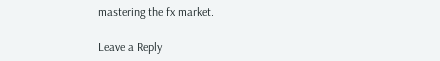mastering the fx market.

Leave a Reply